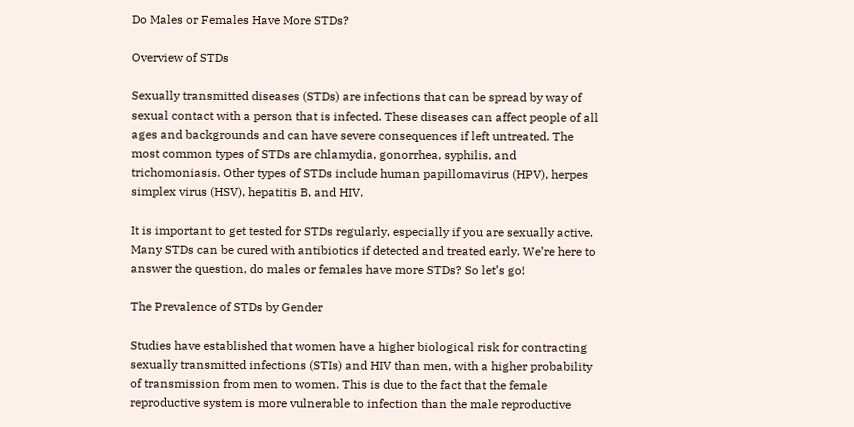Do Males or Females Have More STDs?

Overview of STDs

Sexually transmitted diseases (STDs) are infections that can be spread by way of sexual contact with a person that is infected. These diseases can affect people of all ages and backgrounds and can have severe consequences if left untreated. The most common types of STDs are chlamydia, gonorrhea, syphilis, and trichomoniasis. Other types of STDs include human papillomavirus (HPV), herpes simplex virus (HSV), hepatitis B, and HIV.

It is important to get tested for STDs regularly, especially if you are sexually active. Many STDs can be cured with antibiotics if detected and treated early. We’re here to answer the question, do males or females have more STDs? So let’s go!

The Prevalence of STDs by Gender

Studies have established that women have a higher biological risk for contracting sexually transmitted infections (STIs) and HIV than men, with a higher probability of transmission from men to women. This is due to the fact that the female reproductive system is more vulnerable to infection than the male reproductive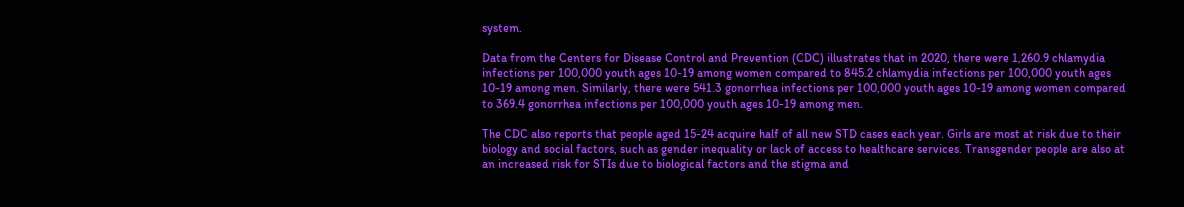system.

Data from the Centers for Disease Control and Prevention (CDC) illustrates that in 2020, there were 1,260.9 chlamydia infections per 100,000 youth ages 10-19 among women compared to 845.2 chlamydia infections per 100,000 youth ages 10-19 among men. Similarly, there were 541.3 gonorrhea infections per 100,000 youth ages 10-19 among women compared to 369.4 gonorrhea infections per 100,000 youth ages 10-19 among men.

The CDC also reports that people aged 15-24 acquire half of all new STD cases each year. Girls are most at risk due to their biology and social factors, such as gender inequality or lack of access to healthcare services. Transgender people are also at an increased risk for STIs due to biological factors and the stigma and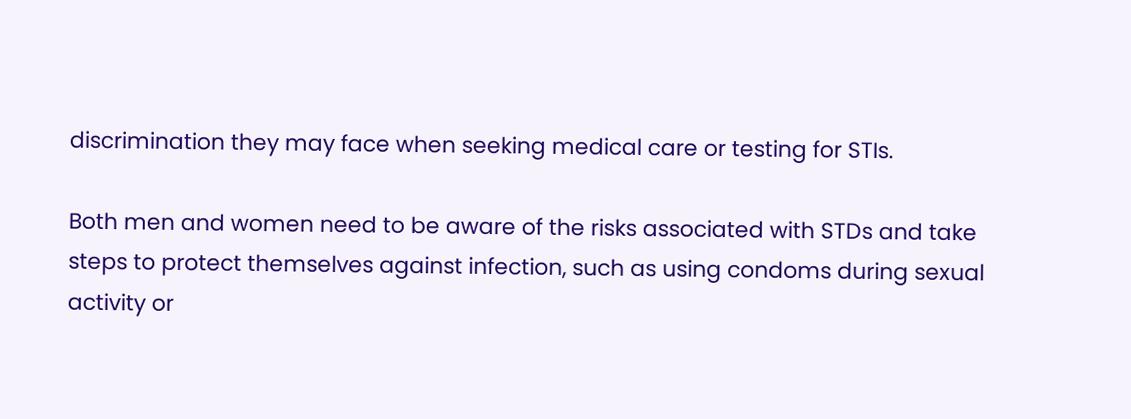discrimination they may face when seeking medical care or testing for STIs.

Both men and women need to be aware of the risks associated with STDs and take steps to protect themselves against infection, such as using condoms during sexual activity or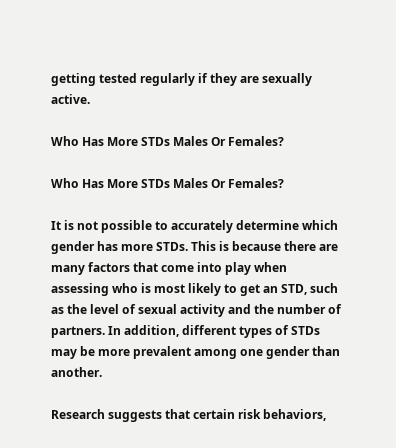getting tested regularly if they are sexually active.

Who Has More STDs Males Or Females?

Who Has More STDs Males Or Females?

It is not possible to accurately determine which gender has more STDs. This is because there are many factors that come into play when assessing who is most likely to get an STD, such as the level of sexual activity and the number of partners. In addition, different types of STDs may be more prevalent among one gender than another.

Research suggests that certain risk behaviors,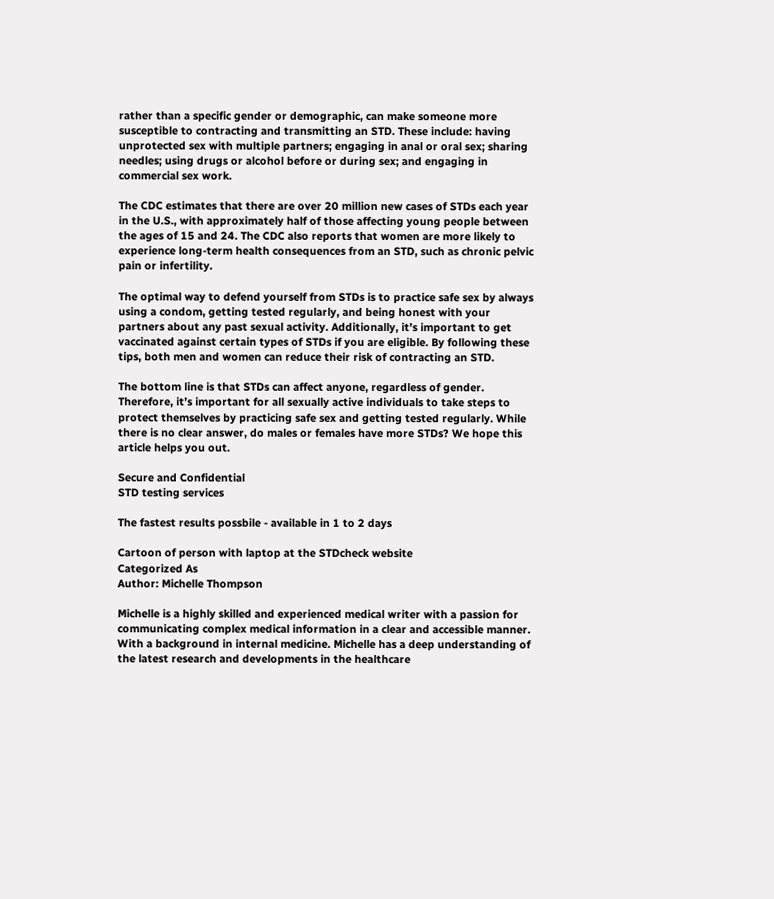rather than a specific gender or demographic, can make someone more susceptible to contracting and transmitting an STD. These include: having unprotected sex with multiple partners; engaging in anal or oral sex; sharing needles; using drugs or alcohol before or during sex; and engaging in commercial sex work.

The CDC estimates that there are over 20 million new cases of STDs each year in the U.S., with approximately half of those affecting young people between the ages of 15 and 24. The CDC also reports that women are more likely to experience long-term health consequences from an STD, such as chronic pelvic pain or infertility.

The optimal way to defend yourself from STDs is to practice safe sex by always using a condom, getting tested regularly, and being honest with your partners about any past sexual activity. Additionally, it’s important to get vaccinated against certain types of STDs if you are eligible. By following these tips, both men and women can reduce their risk of contracting an STD.

The bottom line is that STDs can affect anyone, regardless of gender. Therefore, it’s important for all sexually active individuals to take steps to protect themselves by practicing safe sex and getting tested regularly. While there is no clear answer, do males or females have more STDs? We hope this article helps you out.

Secure and Confidential
STD testing services

The fastest results possbile - available in 1 to 2 days

Cartoon of person with laptop at the STDcheck website
Categorized As
Author: Michelle Thompson

Michelle is a highly skilled and experienced medical writer with a passion for communicating complex medical information in a clear and accessible manner. With a background in internal medicine. Michelle has a deep understanding of the latest research and developments in the healthcare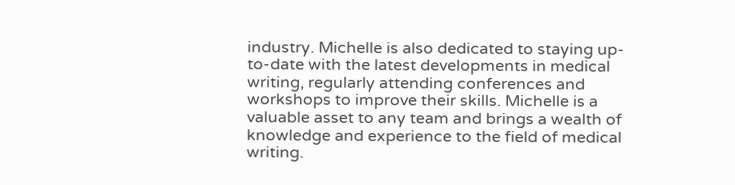industry. Michelle is also dedicated to staying up-to-date with the latest developments in medical writing, regularly attending conferences and workshops to improve their skills. Michelle is a valuable asset to any team and brings a wealth of knowledge and experience to the field of medical writing.